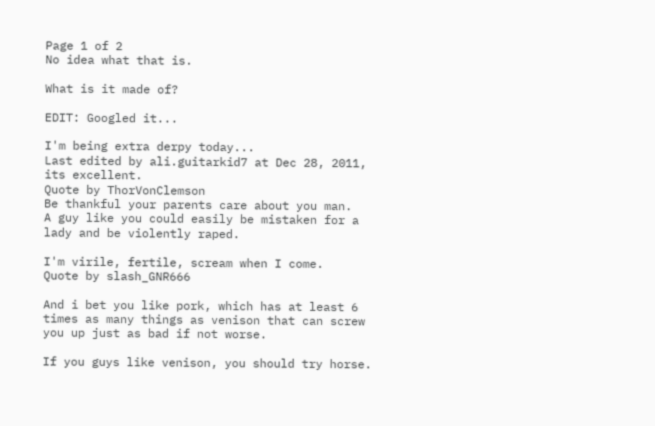Page 1 of 2
No idea what that is.

What is it made of?

EDIT: Googled it...

I'm being extra derpy today...
Last edited by ali.guitarkid7 at Dec 28, 2011,
its excellent.
Quote by ThorVonClemson
Be thankful your parents care about you man.
A guy like you could easily be mistaken for a lady and be violently raped.

I'm virile, fertile, scream when I come.
Quote by slash_GNR666

And i bet you like pork, which has at least 6 times as many things as venison that can screw you up just as bad if not worse.

If you guys like venison, you should try horse.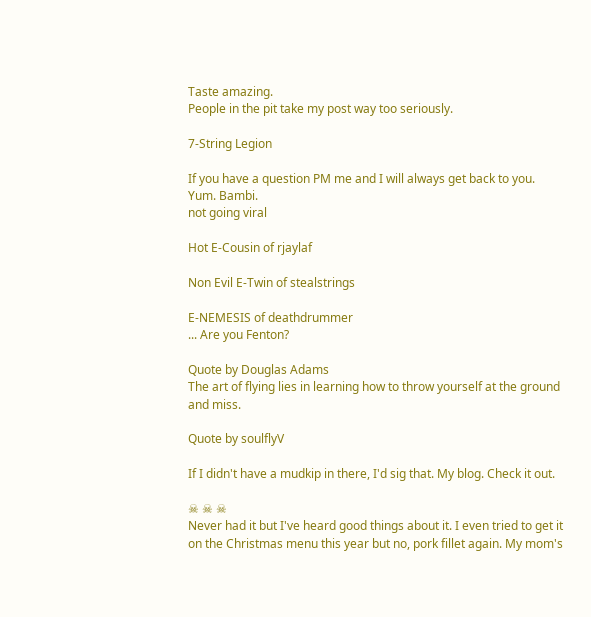Taste amazing.
People in the pit take my post way too seriously.

7-String Legion

If you have a question PM me and I will always get back to you.
Yum. Bambi.
not going viral

Hot E-Cousin of rjaylaf

Non Evil E-Twin of stealstrings

E-NEMESIS of deathdrummer
... Are you Fenton?

Quote by Douglas Adams
The art of flying lies in learning how to throw yourself at the ground and miss.

Quote by soulflyV

If I didn't have a mudkip in there, I'd sig that. My blog. Check it out.

☠ ☠ ☠
Never had it but I've heard good things about it. I even tried to get it on the Christmas menu this year but no, pork fillet again. My mom's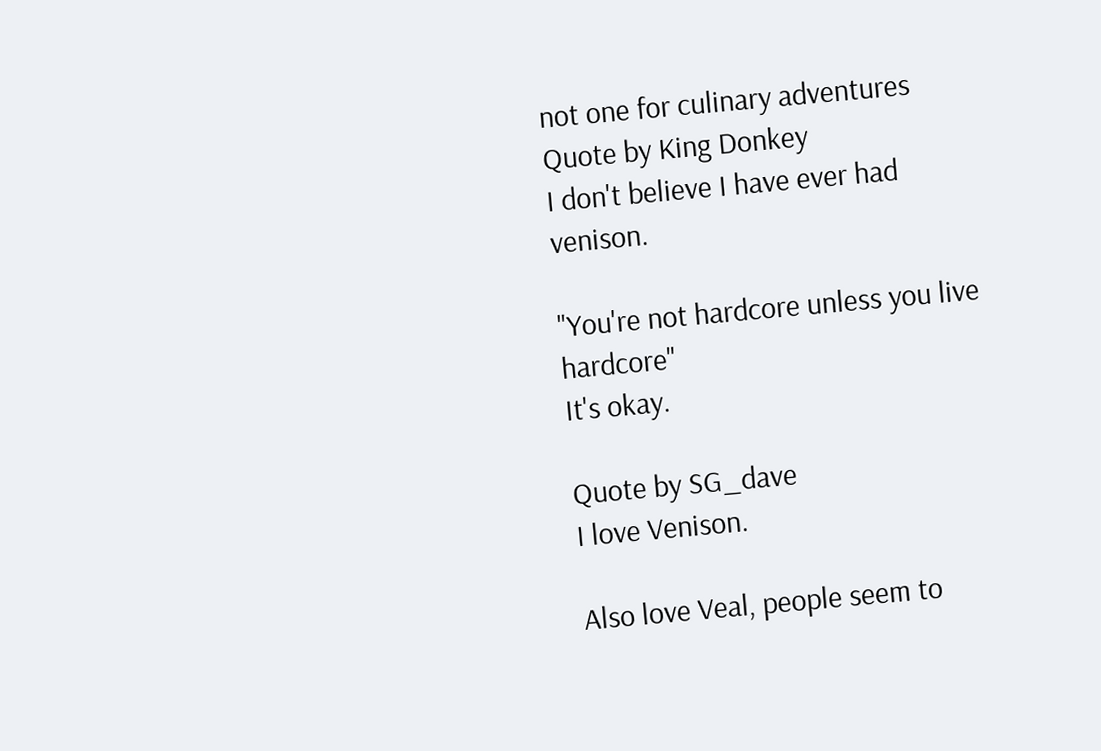not one for culinary adventures
Quote by King Donkey
I don't believe I have ever had venison.

"You're not hardcore unless you live hardcore"
It's okay.

Quote by SG_dave
I love Venison.

Also love Veal, people seem to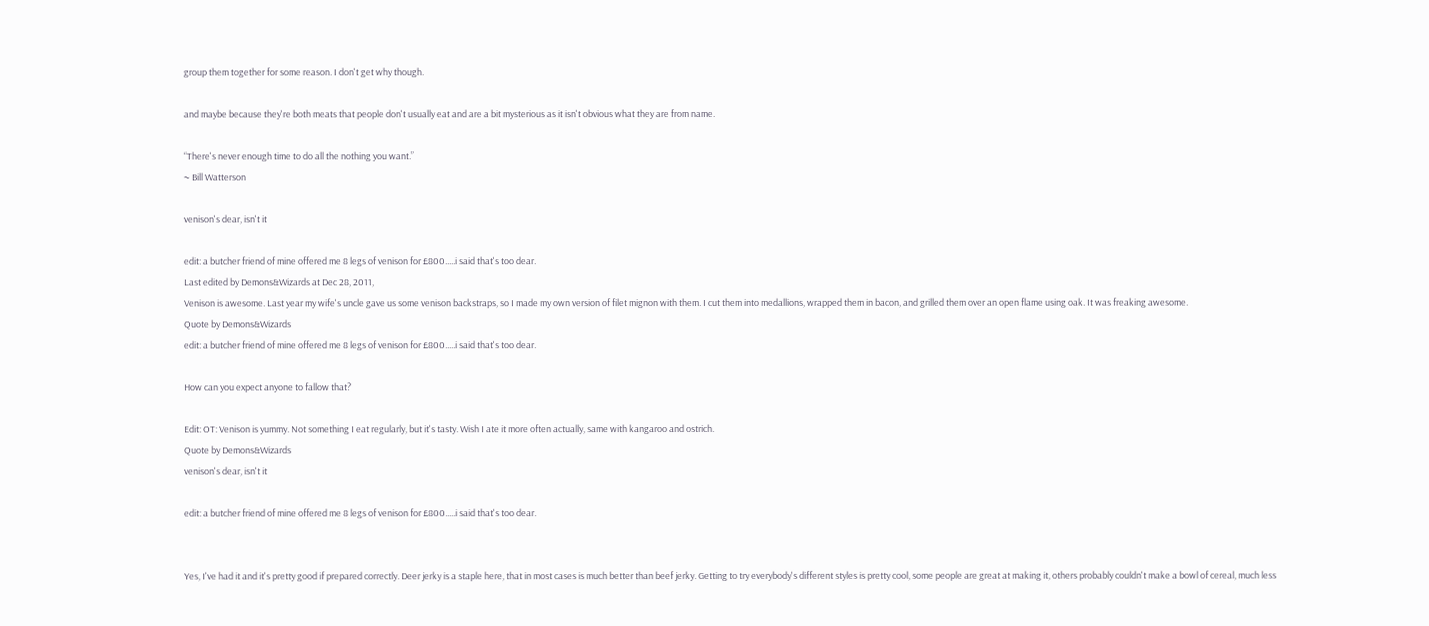group them together for some reason. I don't get why though.

and maybe because they're both meats that people don't usually eat and are a bit mysterious as it isn't obvious what they are from name.

“There's never enough time to do all the nothing you want.”
~ Bill Watterson

venison's dear, isn't it

edit: a butcher friend of mine offered me 8 legs of venison for £800.....i said that's too dear.
Last edited by Demons&Wizards at Dec 28, 2011,
Venison is awesome. Last year my wife's uncle gave us some venison backstraps, so I made my own version of filet mignon with them. I cut them into medallions, wrapped them in bacon, and grilled them over an open flame using oak. It was freaking awesome.
Quote by Demons&Wizards
edit: a butcher friend of mine offered me 8 legs of venison for £800.....i said that's too dear.

How can you expect anyone to fallow that?

Edit: OT: Venison is yummy. Not something I eat regularly, but it's tasty. Wish I ate it more often actually, same with kangaroo and ostrich.
Quote by Demons&Wizards
venison's dear, isn't it

edit: a butcher friend of mine offered me 8 legs of venison for £800.....i said that's too dear.


Yes, I've had it and it's pretty good if prepared correctly. Deer jerky is a staple here, that in most cases is much better than beef jerky. Getting to try everybody's different styles is pretty cool, some people are great at making it, others probably couldn't make a bowl of cereal, much less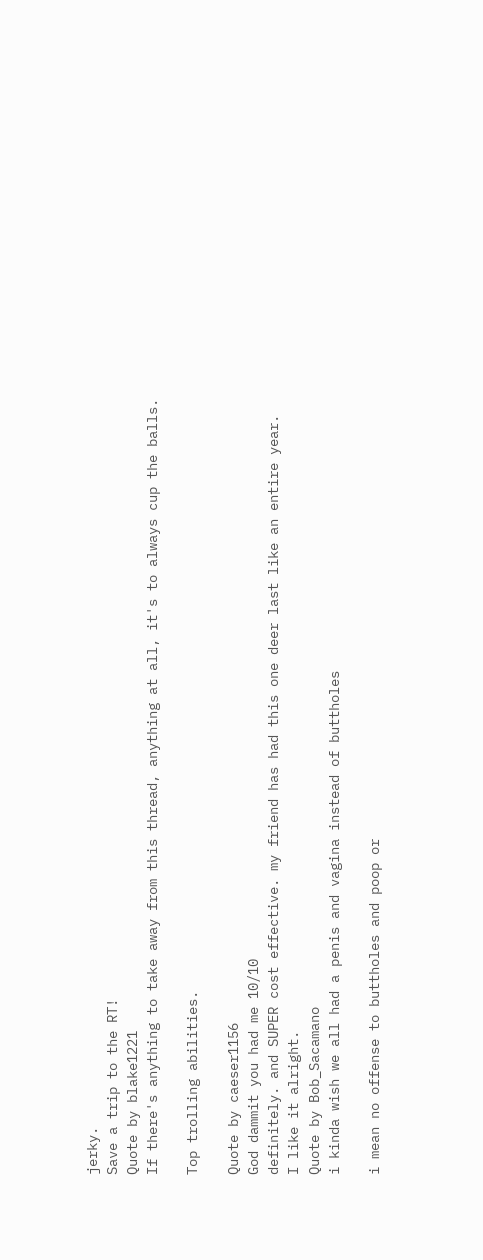jerky.
Save a trip to the RT!
Quote by blake1221
If there's anything to take away from this thread, anything at all, it's to always cup the balls.

Top trolling abilities.

Quote by caeser1156
God dammit you had me 10/10
definitely. and SUPER cost effective. my friend has had this one deer last like an entire year.
I like it alright.
Quote by Bob_Sacamano
i kinda wish we all had a penis and vagina instead of buttholes

i mean no offense to buttholes and poop or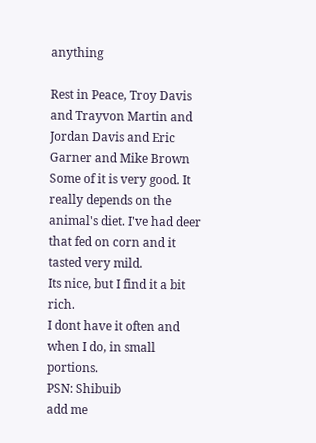anything

Rest in Peace, Troy Davis and Trayvon Martin and Jordan Davis and Eric Garner and Mike Brown
Some of it is very good. It really depends on the animal's diet. I've had deer that fed on corn and it tasted very mild.
Its nice, but I find it a bit rich.
I dont have it often and when I do, in small portions.
PSN: Shibuib
add me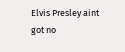Elvis Presley aint got no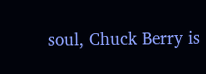soul, Chuck Berry is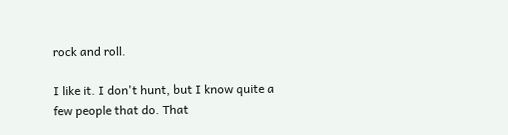rock and roll.

I like it. I don't hunt, but I know quite a few people that do. That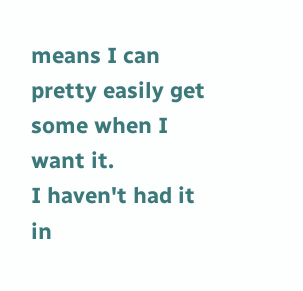means I can pretty easily get some when I want it.
I haven't had it in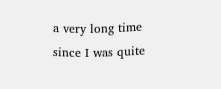a very long time since I was quite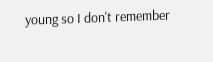young so I don't remember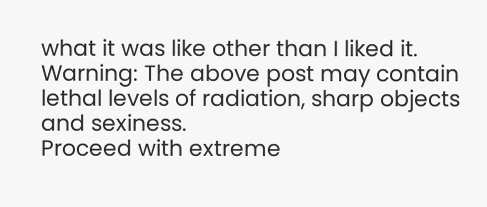what it was like other than I liked it.
Warning: The above post may contain lethal levels of radiation, sharp objects and sexiness.
Proceed with extreme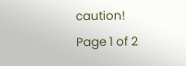caution!
Page 1 of 2